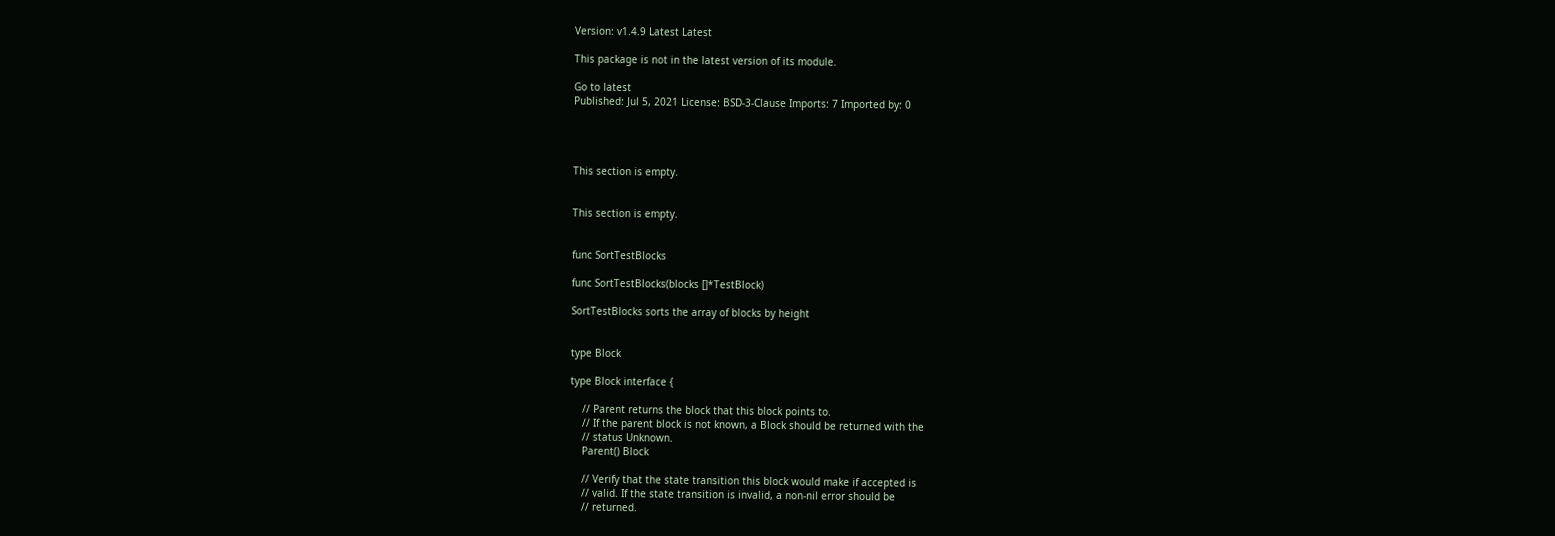Version: v1.4.9 Latest Latest

This package is not in the latest version of its module.

Go to latest
Published: Jul 5, 2021 License: BSD-3-Clause Imports: 7 Imported by: 0




This section is empty.


This section is empty.


func SortTestBlocks

func SortTestBlocks(blocks []*TestBlock)

SortTestBlocks sorts the array of blocks by height


type Block

type Block interface {

    // Parent returns the block that this block points to.
    // If the parent block is not known, a Block should be returned with the
    // status Unknown.
    Parent() Block

    // Verify that the state transition this block would make if accepted is
    // valid. If the state transition is invalid, a non-nil error should be
    // returned.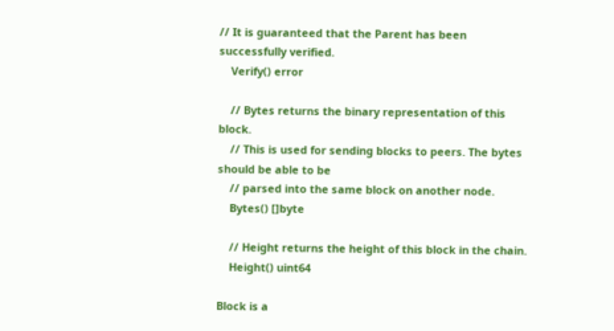// It is guaranteed that the Parent has been successfully verified.
    Verify() error

    // Bytes returns the binary representation of this block.
    // This is used for sending blocks to peers. The bytes should be able to be
    // parsed into the same block on another node.
    Bytes() []byte

    // Height returns the height of this block in the chain.
    Height() uint64

Block is a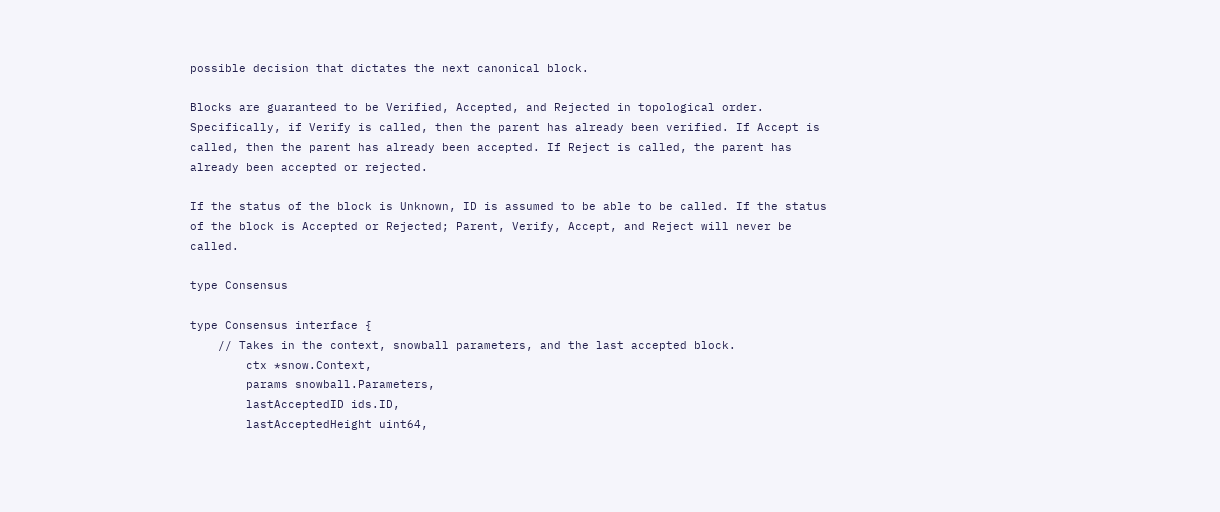possible decision that dictates the next canonical block.

Blocks are guaranteed to be Verified, Accepted, and Rejected in topological order. Specifically, if Verify is called, then the parent has already been verified. If Accept is called, then the parent has already been accepted. If Reject is called, the parent has already been accepted or rejected.

If the status of the block is Unknown, ID is assumed to be able to be called. If the status of the block is Accepted or Rejected; Parent, Verify, Accept, and Reject will never be called.

type Consensus

type Consensus interface {
    // Takes in the context, snowball parameters, and the last accepted block.
        ctx *snow.Context,
        params snowball.Parameters,
        lastAcceptedID ids.ID,
        lastAcceptedHeight uint64,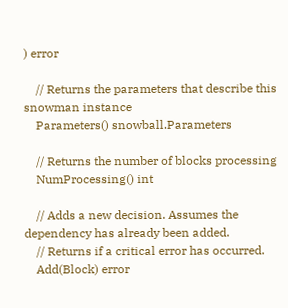) error

    // Returns the parameters that describe this snowman instance
    Parameters() snowball.Parameters

    // Returns the number of blocks processing
    NumProcessing() int

    // Adds a new decision. Assumes the dependency has already been added.
    // Returns if a critical error has occurred.
    Add(Block) error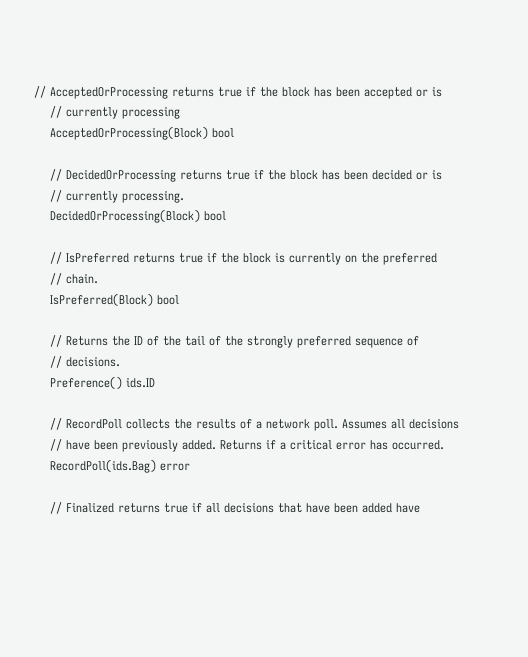// AcceptedOrProcessing returns true if the block has been accepted or is
    // currently processing
    AcceptedOrProcessing(Block) bool

    // DecidedOrProcessing returns true if the block has been decided or is
    // currently processing.
    DecidedOrProcessing(Block) bool

    // IsPreferred returns true if the block is currently on the preferred
    // chain.
    IsPreferred(Block) bool

    // Returns the ID of the tail of the strongly preferred sequence of
    // decisions.
    Preference() ids.ID

    // RecordPoll collects the results of a network poll. Assumes all decisions
    // have been previously added. Returns if a critical error has occurred.
    RecordPoll(ids.Bag) error

    // Finalized returns true if all decisions that have been added have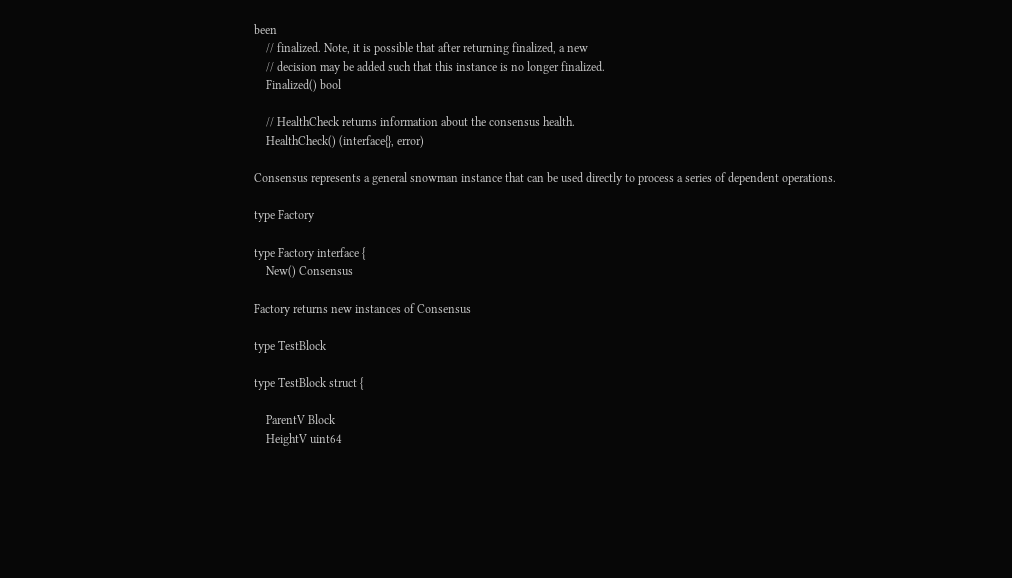been
    // finalized. Note, it is possible that after returning finalized, a new
    // decision may be added such that this instance is no longer finalized.
    Finalized() bool

    // HealthCheck returns information about the consensus health.
    HealthCheck() (interface{}, error)

Consensus represents a general snowman instance that can be used directly to process a series of dependent operations.

type Factory

type Factory interface {
    New() Consensus

Factory returns new instances of Consensus

type TestBlock

type TestBlock struct {

    ParentV Block
    HeightV uint64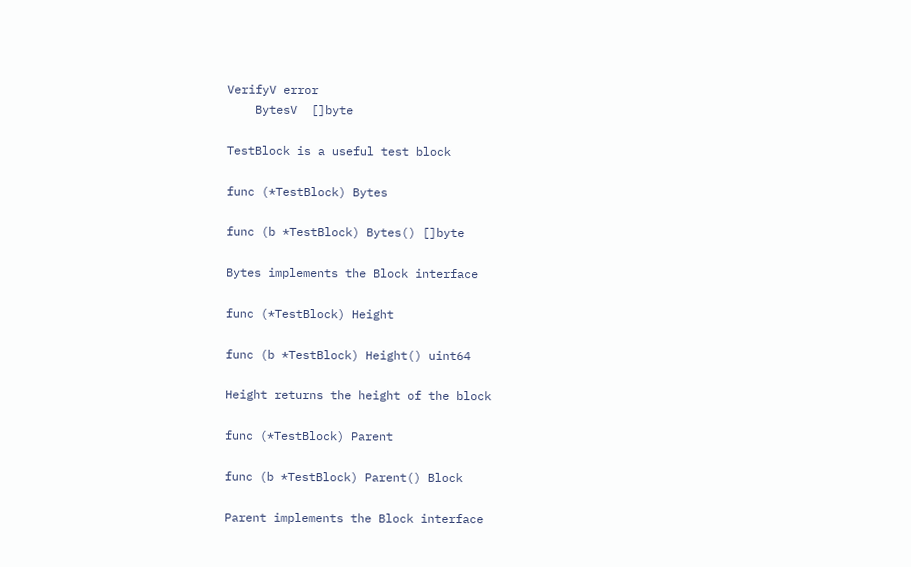VerifyV error
    BytesV  []byte

TestBlock is a useful test block

func (*TestBlock) Bytes

func (b *TestBlock) Bytes() []byte

Bytes implements the Block interface

func (*TestBlock) Height

func (b *TestBlock) Height() uint64

Height returns the height of the block

func (*TestBlock) Parent

func (b *TestBlock) Parent() Block

Parent implements the Block interface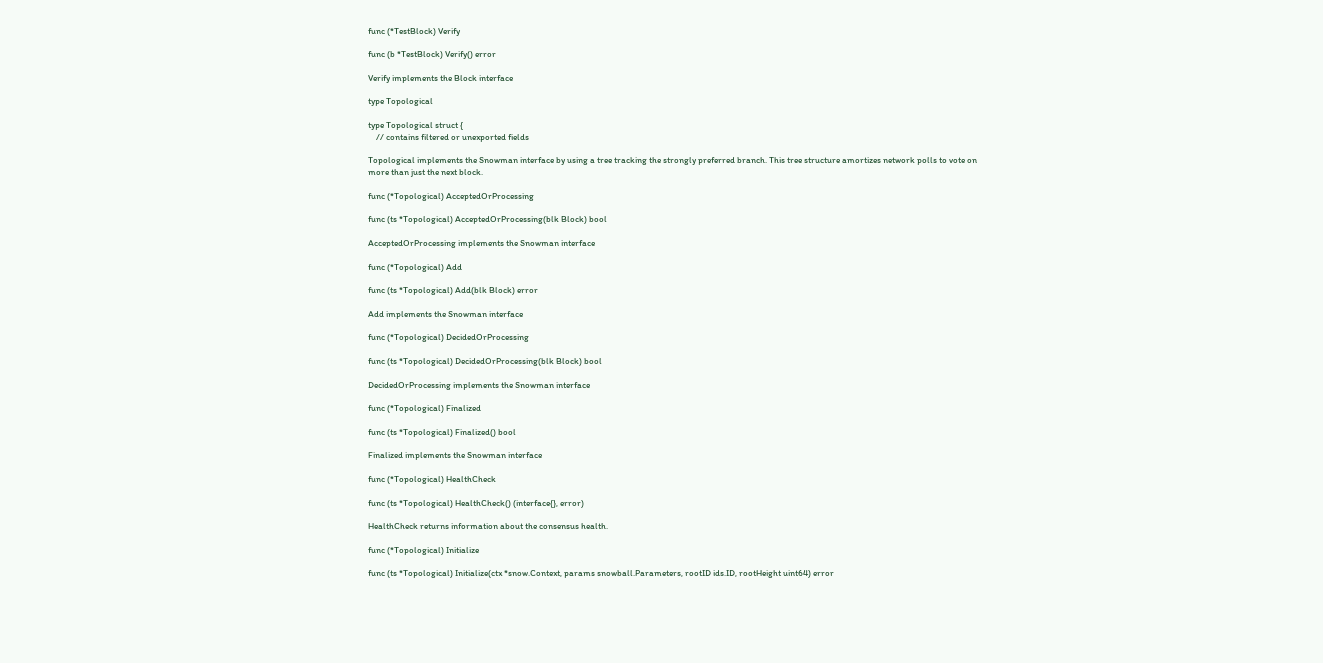func (*TestBlock) Verify

func (b *TestBlock) Verify() error

Verify implements the Block interface

type Topological

type Topological struct {
    // contains filtered or unexported fields

Topological implements the Snowman interface by using a tree tracking the strongly preferred branch. This tree structure amortizes network polls to vote on more than just the next block.

func (*Topological) AcceptedOrProcessing

func (ts *Topological) AcceptedOrProcessing(blk Block) bool

AcceptedOrProcessing implements the Snowman interface

func (*Topological) Add

func (ts *Topological) Add(blk Block) error

Add implements the Snowman interface

func (*Topological) DecidedOrProcessing

func (ts *Topological) DecidedOrProcessing(blk Block) bool

DecidedOrProcessing implements the Snowman interface

func (*Topological) Finalized

func (ts *Topological) Finalized() bool

Finalized implements the Snowman interface

func (*Topological) HealthCheck

func (ts *Topological) HealthCheck() (interface{}, error)

HealthCheck returns information about the consensus health.

func (*Topological) Initialize

func (ts *Topological) Initialize(ctx *snow.Context, params snowball.Parameters, rootID ids.ID, rootHeight uint64) error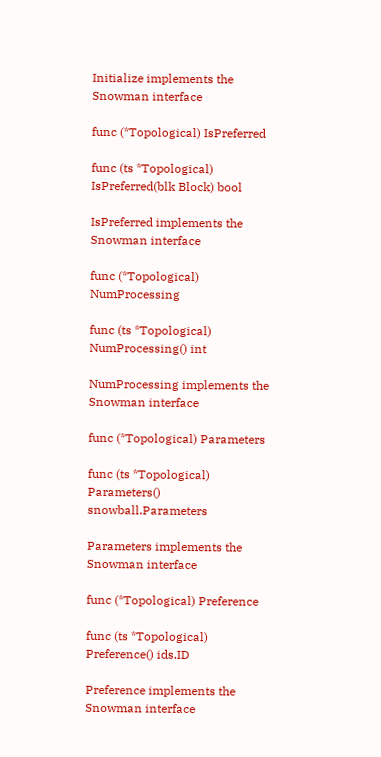Initialize implements the Snowman interface

func (*Topological) IsPreferred

func (ts *Topological) IsPreferred(blk Block) bool

IsPreferred implements the Snowman interface

func (*Topological) NumProcessing

func (ts *Topological) NumProcessing() int

NumProcessing implements the Snowman interface

func (*Topological) Parameters

func (ts *Topological) Parameters() snowball.Parameters

Parameters implements the Snowman interface

func (*Topological) Preference

func (ts *Topological) Preference() ids.ID

Preference implements the Snowman interface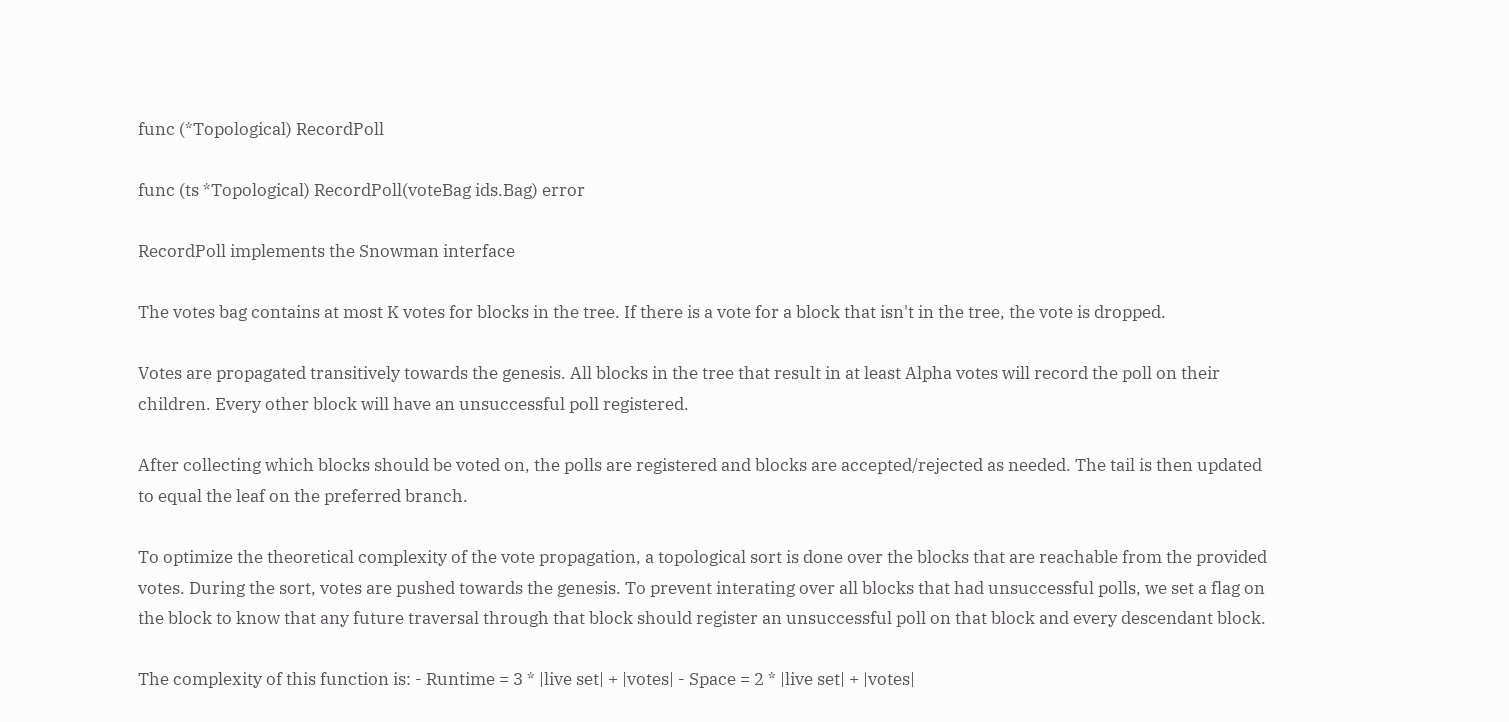func (*Topological) RecordPoll

func (ts *Topological) RecordPoll(voteBag ids.Bag) error

RecordPoll implements the Snowman interface

The votes bag contains at most K votes for blocks in the tree. If there is a vote for a block that isn't in the tree, the vote is dropped.

Votes are propagated transitively towards the genesis. All blocks in the tree that result in at least Alpha votes will record the poll on their children. Every other block will have an unsuccessful poll registered.

After collecting which blocks should be voted on, the polls are registered and blocks are accepted/rejected as needed. The tail is then updated to equal the leaf on the preferred branch.

To optimize the theoretical complexity of the vote propagation, a topological sort is done over the blocks that are reachable from the provided votes. During the sort, votes are pushed towards the genesis. To prevent interating over all blocks that had unsuccessful polls, we set a flag on the block to know that any future traversal through that block should register an unsuccessful poll on that block and every descendant block.

The complexity of this function is: - Runtime = 3 * |live set| + |votes| - Space = 2 * |live set| + |votes|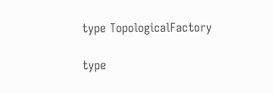type TopologicalFactory

type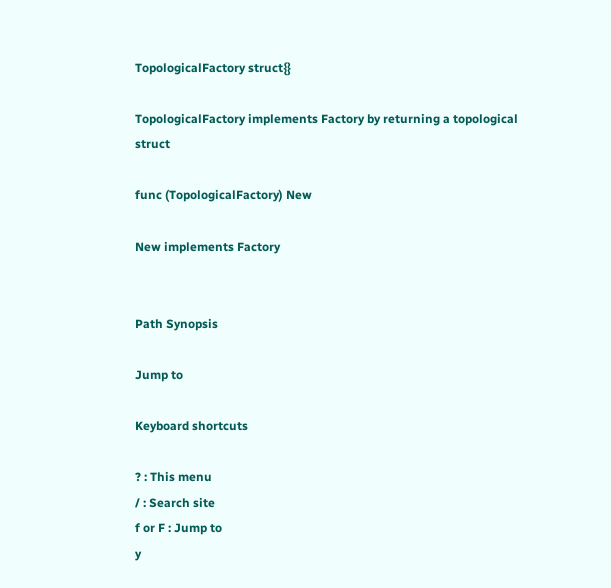TopologicalFactory struct{}

TopologicalFactory implements Factory by returning a topological struct

func (TopologicalFactory) New

New implements Factory


Path Synopsis

Jump to

Keyboard shortcuts

? : This menu
/ : Search site
f or F : Jump to
y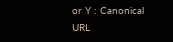or Y : Canonical URL